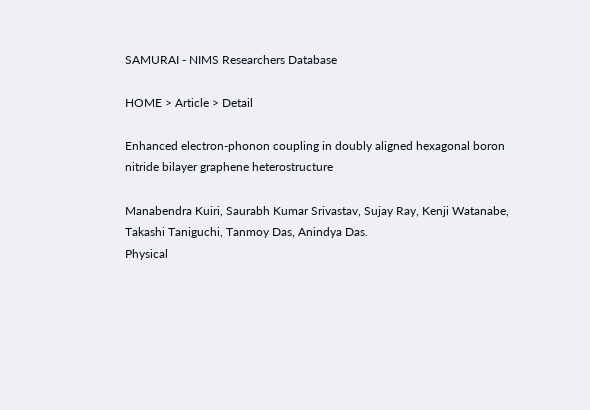SAMURAI - NIMS Researchers Database

HOME > Article > Detail

Enhanced electron-phonon coupling in doubly aligned hexagonal boron nitride bilayer graphene heterostructure

Manabendra Kuiri, Saurabh Kumar Srivastav, Sujay Ray, Kenji Watanabe, Takashi Taniguchi, Tanmoy Das, Anindya Das.
Physical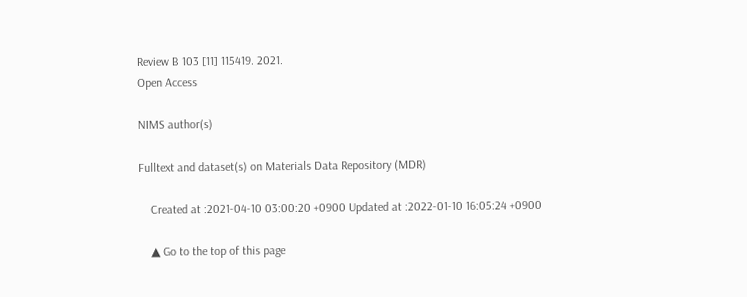Review B 103 [11] 115419. 2021.
Open Access

NIMS author(s)

Fulltext and dataset(s) on Materials Data Repository (MDR)

    Created at :2021-04-10 03:00:20 +0900 Updated at :2022-01-10 16:05:24 +0900

    ▲ Go to the top of this page